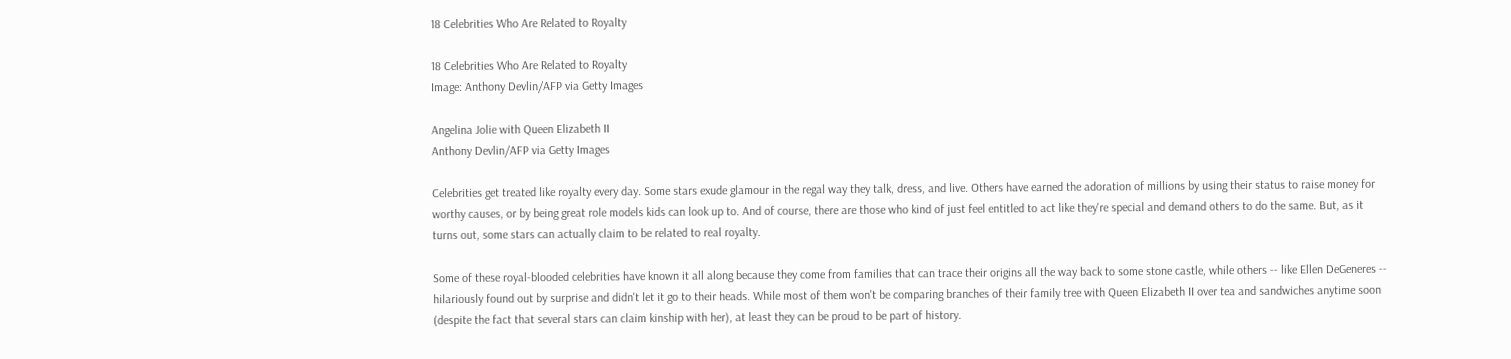18 Celebrities Who Are Related to Royalty

18 Celebrities Who Are Related to Royalty
Image: Anthony Devlin/AFP via Getty Images

Angelina Jolie with Queen Elizabeth II
Anthony Devlin/AFP via Getty Images

Celebrities get treated like royalty every day. Some stars exude glamour in the regal way they talk, dress, and live. Others have earned the adoration of millions by using their status to raise money for worthy causes, or by being great role models kids can look up to. And of course, there are those who kind of just feel entitled to act like they're special and demand others to do the same. But, as it turns out, some stars can actually claim to be related to real royalty.

Some of these royal-blooded celebrities have known it all along because they come from families that can trace their origins all the way back to some stone castle, while others -- like Ellen DeGeneres -- hilariously found out by surprise and didn't let it go to their heads. While most of them won't be comparing branches of their family tree with Queen Elizabeth II over tea and sandwiches anytime soon (despite the fact that several stars can claim kinship with her), at least they can be proud to be part of history.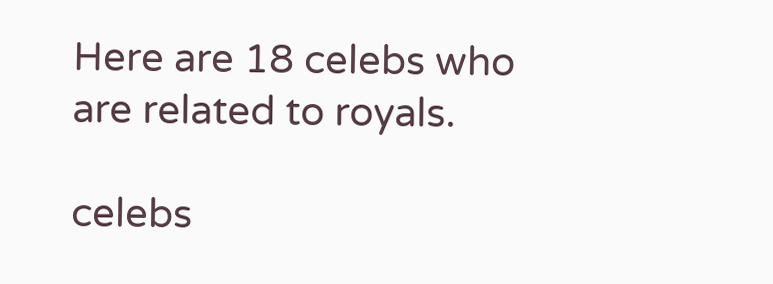Here are 18 celebs who are related to royals.

celebs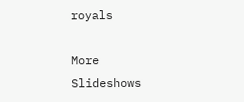royals

More Slideshows